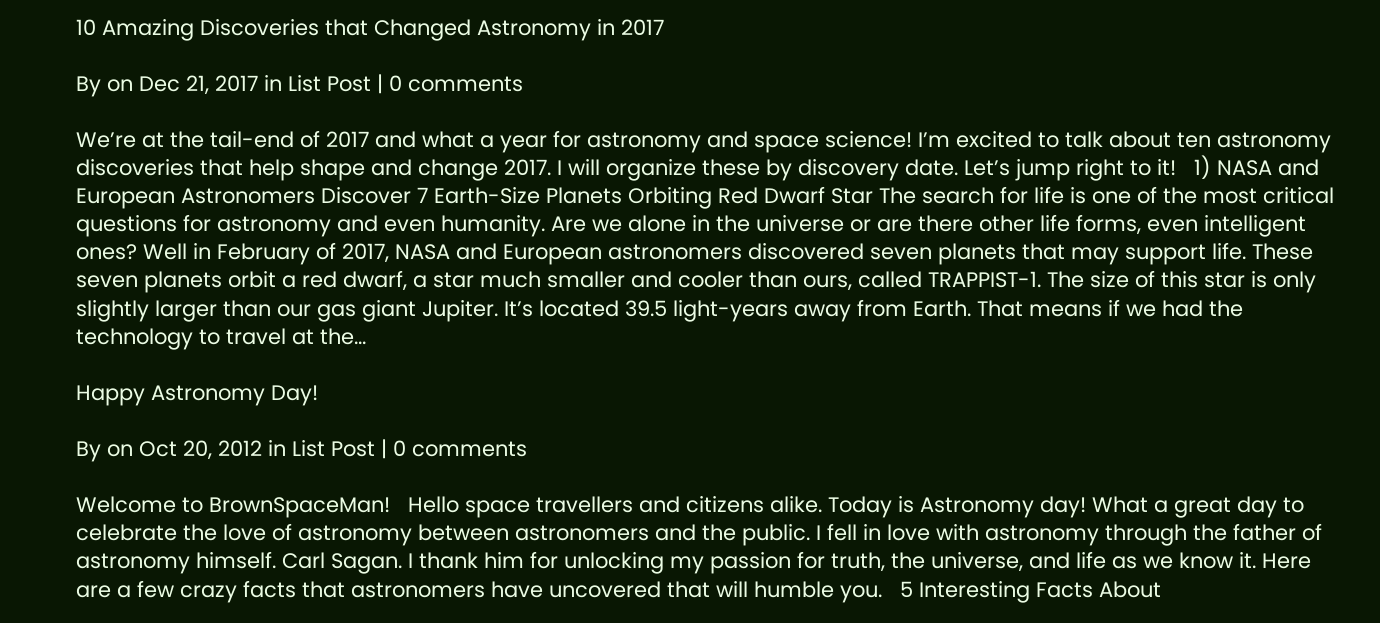10 Amazing Discoveries that Changed Astronomy in 2017

By on Dec 21, 2017 in List Post | 0 comments

We’re at the tail-end of 2017 and what a year for astronomy and space science! I’m excited to talk about ten astronomy discoveries that help shape and change 2017. I will organize these by discovery date. Let’s jump right to it!   1) NASA and European Astronomers Discover 7 Earth-Size Planets Orbiting Red Dwarf Star The search for life is one of the most critical questions for astronomy and even humanity. Are we alone in the universe or are there other life forms, even intelligent ones? Well in February of 2017, NASA and European astronomers discovered seven planets that may support life. These seven planets orbit a red dwarf, a star much smaller and cooler than ours, called TRAPPIST-1. The size of this star is only slightly larger than our gas giant Jupiter. It’s located 39.5 light-years away from Earth. That means if we had the technology to travel at the...

Happy Astronomy Day!

By on Oct 20, 2012 in List Post | 0 comments

Welcome to BrownSpaceMan!   Hello space travellers and citizens alike. Today is Astronomy day! What a great day to celebrate the love of astronomy between astronomers and the public. I fell in love with astronomy through the father of astronomy himself. Carl Sagan. I thank him for unlocking my passion for truth, the universe, and life as we know it. Here are a few crazy facts that astronomers have uncovered that will humble you.   5 Interesting Facts About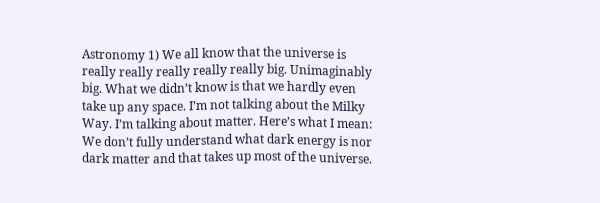Astronomy 1) We all know that the universe is really really really really really big. Unimaginably big. What we didn’t know is that we hardly even take up any space. I’m not talking about the Milky Way. I’m talking about matter. Here’s what I mean:   We don’t fully understand what dark energy is nor dark matter and that takes up most of the universe.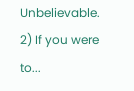Unbelievable.   2) If you were to...